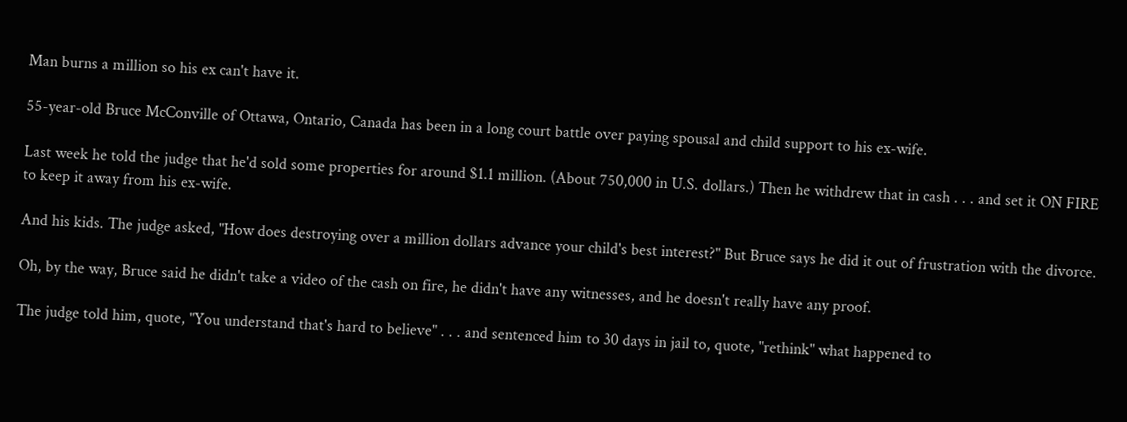Man burns a million so his ex can't have it.

55-year-old Bruce McConville of Ottawa, Ontario, Canada has been in a long court battle over paying spousal and child support to his ex-wife.

Last week he told the judge that he'd sold some properties for around $1.1 million. (About 750,000 in U.S. dollars.) Then he withdrew that in cash . . . and set it ON FIRE to keep it away from his ex-wife.

And his kids. The judge asked, "How does destroying over a million dollars advance your child's best interest?" But Bruce says he did it out of frustration with the divorce.

Oh, by the way, Bruce said he didn't take a video of the cash on fire, he didn't have any witnesses, and he doesn't really have any proof.

The judge told him, quote, "You understand that's hard to believe" . . . and sentenced him to 30 days in jail to, quote, "rethink" what happened to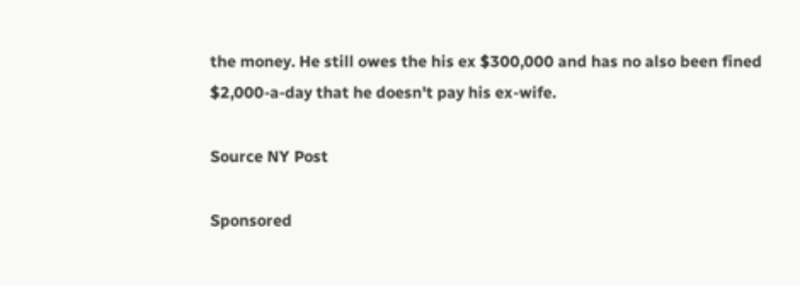the money. He still owes the his ex $300,000 and has no also been fined $2,000-a-day that he doesn't pay his ex-wife.

Source NY Post

Sponsored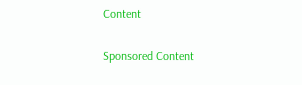Content

Sponsored Content